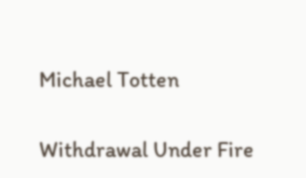Michael Totten

Withdrawal Under Fire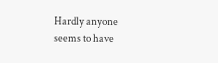Hardly anyone seems to have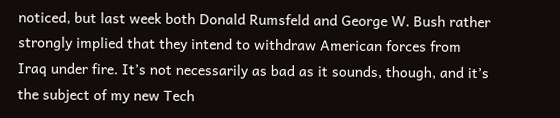noticed, but last week both Donald Rumsfeld and George W. Bush rather strongly implied that they intend to withdraw American forces from Iraq under fire. It’s not necessarily as bad as it sounds, though, and it’s the subject of my new Tech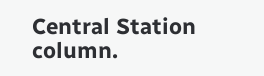Central Station column.